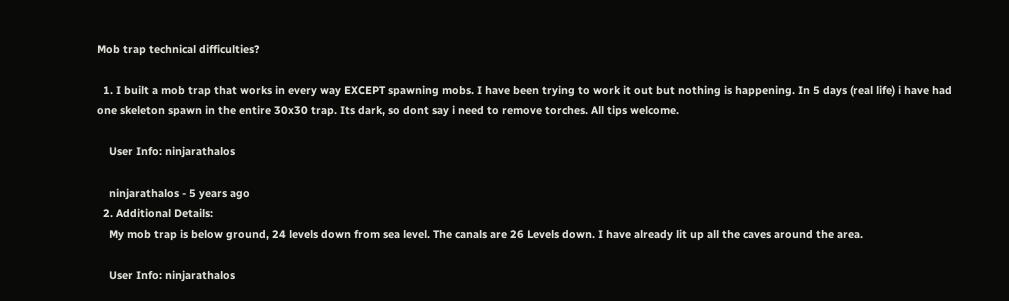Mob trap technical difficulties?

  1. I built a mob trap that works in every way EXCEPT spawning mobs. I have been trying to work it out but nothing is happening. In 5 days (real life) i have had one skeleton spawn in the entire 30x30 trap. Its dark, so dont say i need to remove torches. All tips welcome.

    User Info: ninjarathalos

    ninjarathalos - 5 years ago
  2. Additional Details:
    My mob trap is below ground, 24 levels down from sea level. The canals are 26 Levels down. I have already lit up all the caves around the area.

    User Info: ninjarathalos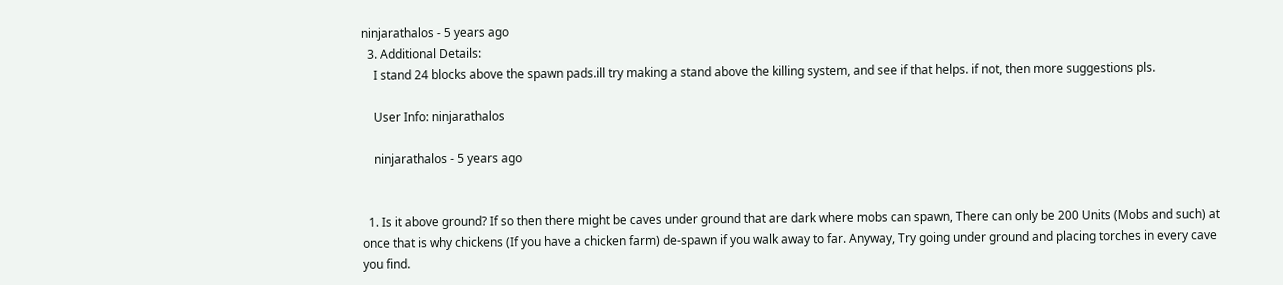ninjarathalos - 5 years ago
  3. Additional Details:
    I stand 24 blocks above the spawn pads.ill try making a stand above the killing system, and see if that helps. if not, then more suggestions pls.

    User Info: ninjarathalos

    ninjarathalos - 5 years ago


  1. Is it above ground? If so then there might be caves under ground that are dark where mobs can spawn, There can only be 200 Units (Mobs and such) at once that is why chickens (If you have a chicken farm) de-spawn if you walk away to far. Anyway, Try going under ground and placing torches in every cave you find.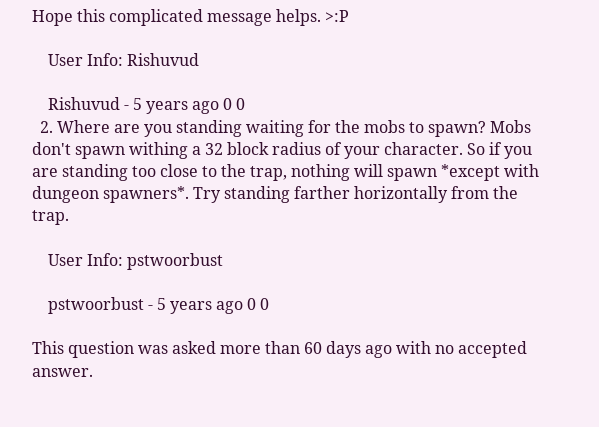Hope this complicated message helps. >:P

    User Info: Rishuvud

    Rishuvud - 5 years ago 0 0
  2. Where are you standing waiting for the mobs to spawn? Mobs don't spawn withing a 32 block radius of your character. So if you are standing too close to the trap, nothing will spawn *except with dungeon spawners*. Try standing farther horizontally from the trap.

    User Info: pstwoorbust

    pstwoorbust - 5 years ago 0 0

This question was asked more than 60 days ago with no accepted answer.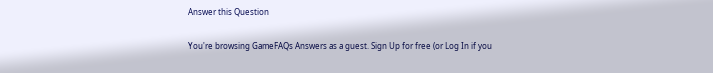Answer this Question

You're browsing GameFAQs Answers as a guest. Sign Up for free (or Log In if you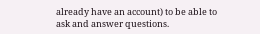already have an account) to be able to ask and answer questions.